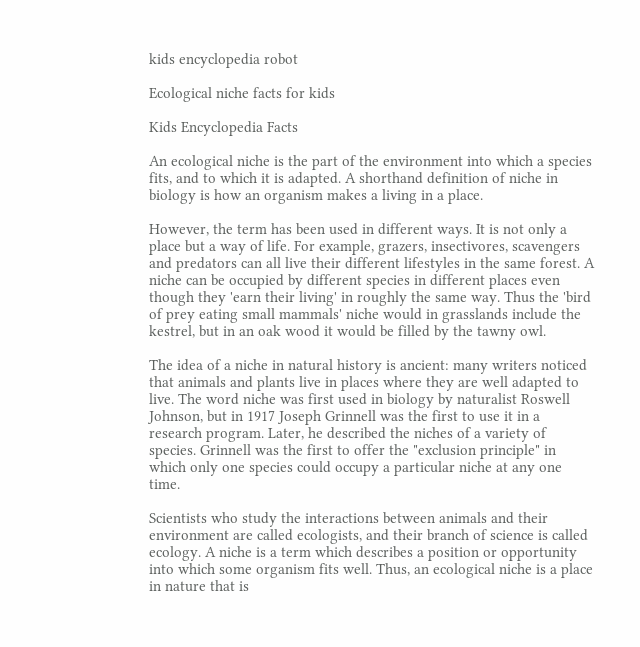kids encyclopedia robot

Ecological niche facts for kids

Kids Encyclopedia Facts

An ecological niche is the part of the environment into which a species fits, and to which it is adapted. A shorthand definition of niche in biology is how an organism makes a living in a place.

However, the term has been used in different ways. It is not only a place but a way of life. For example, grazers, insectivores, scavengers and predators can all live their different lifestyles in the same forest. A niche can be occupied by different species in different places even though they 'earn their living' in roughly the same way. Thus the 'bird of prey eating small mammals' niche would in grasslands include the kestrel, but in an oak wood it would be filled by the tawny owl.

The idea of a niche in natural history is ancient: many writers noticed that animals and plants live in places where they are well adapted to live. The word niche was first used in biology by naturalist Roswell Johnson, but in 1917 Joseph Grinnell was the first to use it in a research program. Later, he described the niches of a variety of species. Grinnell was the first to offer the "exclusion principle" in which only one species could occupy a particular niche at any one time.

Scientists who study the interactions between animals and their environment are called ecologists, and their branch of science is called ecology. A niche is a term which describes a position or opportunity into which some organism fits well. Thus, an ecological niche is a place in nature that is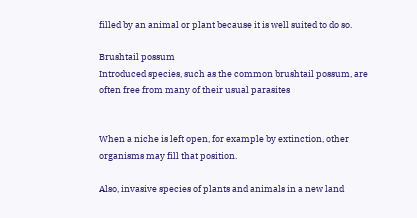filled by an animal or plant because it is well suited to do so.

Brushtail possum
Introduced species, such as the common brushtail possum, are often free from many of their usual parasites


When a niche is left open, for example by extinction, other organisms may fill that position.

Also, invasive species of plants and animals in a new land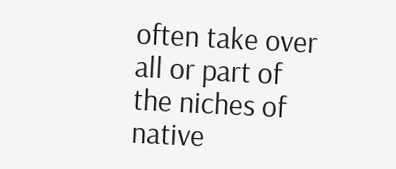often take over all or part of the niches of native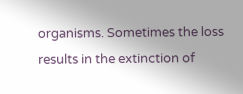organisms. Sometimes the loss results in the extinction of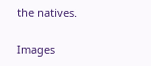the natives.

Images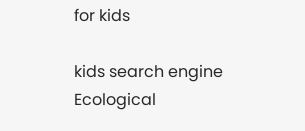for kids

kids search engine
Ecological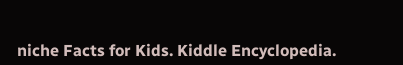niche Facts for Kids. Kiddle Encyclopedia.